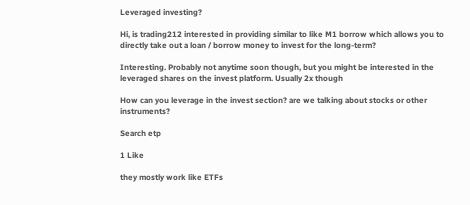Leveraged investing?

Hi, is trading212 interested in providing similar to like M1 borrow which allows you to directly take out a loan / borrow money to invest for the long-term?

Interesting. Probably not anytime soon though, but you might be interested in the leveraged shares on the invest platform. Usually 2x though

How can you leverage in the invest section? are we talking about stocks or other instruments?

Search etp

1 Like

they mostly work like ETFs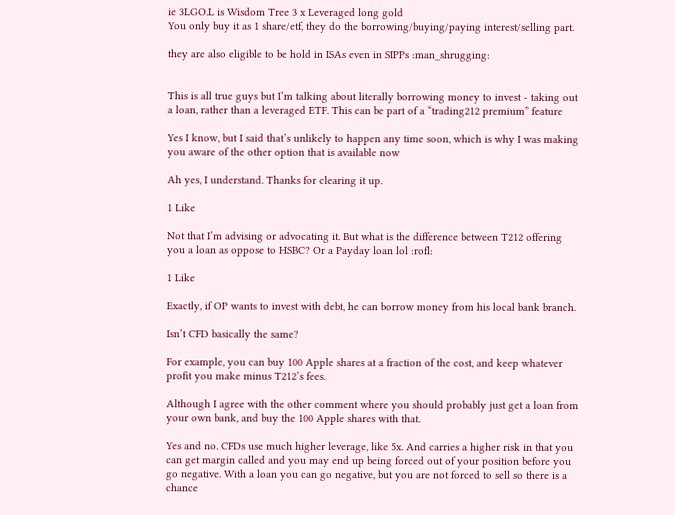ie 3LGO.L is Wisdom Tree 3 x Leveraged long gold
You only buy it as 1 share/etf, they do the borrowing/buying/paying interest/selling part.

they are also eligible to be hold in ISAs even in SIPPs :man_shrugging:


This is all true guys but I’m talking about literally borrowing money to invest - taking out a loan, rather than a leveraged ETF. This can be part of a “trading212 premium” feature

Yes I know, but I said that’s unlikely to happen any time soon, which is why I was making you aware of the other option that is available now

Ah yes, I understand. Thanks for clearing it up.

1 Like

Not that I’m advising or advocating it. But what is the difference between T212 offering you a loan as oppose to HSBC? Or a Payday loan lol :rofl:

1 Like

Exactly, if OP wants to invest with debt, he can borrow money from his local bank branch.

Isn’t CFD basically the same?

For example, you can buy 100 Apple shares at a fraction of the cost, and keep whatever profit you make minus T212’s fees.

Although I agree with the other comment where you should probably just get a loan from your own bank, and buy the 100 Apple shares with that.

Yes and no. CFDs use much higher leverage, like 5x. And carries a higher risk in that you can get margin called and you may end up being forced out of your position before you go negative. With a loan you can go negative, but you are not forced to sell so there is a chance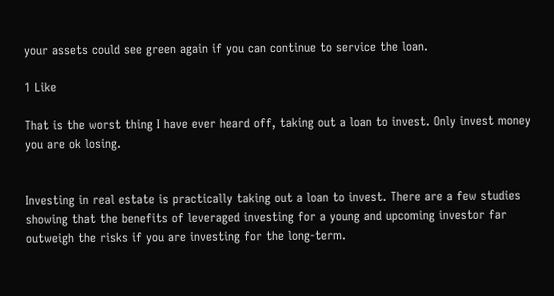your assets could see green again if you can continue to service the loan.

1 Like

That is the worst thing I have ever heard off, taking out a loan to invest. Only invest money you are ok losing.


Investing in real estate is practically taking out a loan to invest. There are a few studies showing that the benefits of leveraged investing for a young and upcoming investor far outweigh the risks if you are investing for the long-term.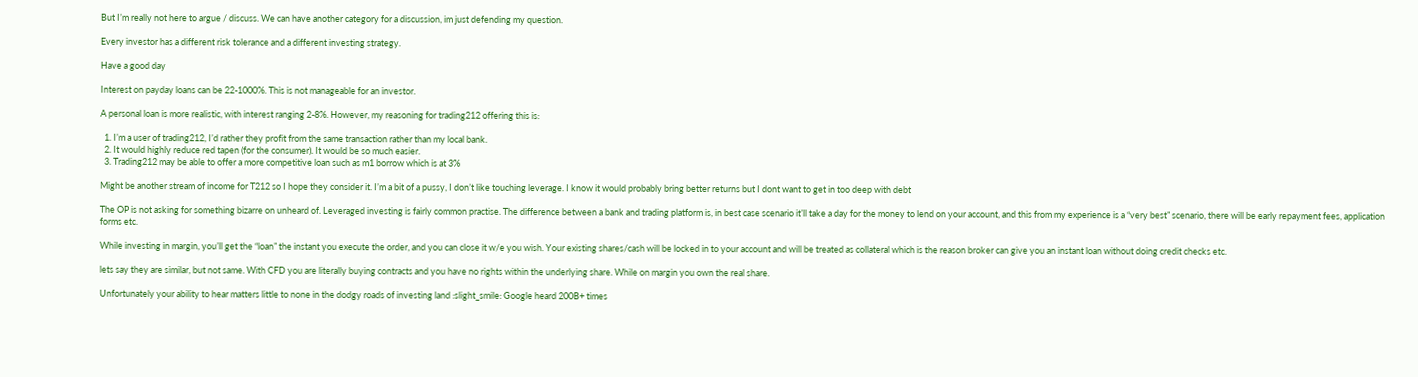But I’m really not here to argue / discuss. We can have another category for a discussion, im just defending my question.

Every investor has a different risk tolerance and a different investing strategy.

Have a good day

Interest on payday loans can be 22-1000%. This is not manageable for an investor.

A personal loan is more realistic, with interest ranging 2-8%. However, my reasoning for trading212 offering this is:

  1. I’m a user of trading212, I’d rather they profit from the same transaction rather than my local bank.
  2. It would highly reduce red tapen (for the consumer). It would be so much easier.
  3. Trading212 may be able to offer a more competitive loan such as m1 borrow which is at 3%

Might be another stream of income for T212 so I hope they consider it. I’m a bit of a pussy, I don’t like touching leverage. I know it would probably bring better returns but I dont want to get in too deep with debt

The OP is not asking for something bizarre on unheard of. Leveraged investing is fairly common practise. The difference between a bank and trading platform is, in best case scenario it’ll take a day for the money to lend on your account, and this from my experience is a “very best” scenario, there will be early repayment fees, application forms etc.

While investing in margin, you’ll get the “loan” the instant you execute the order, and you can close it w/e you wish. Your existing shares/cash will be locked in to your account and will be treated as collateral which is the reason broker can give you an instant loan without doing credit checks etc.

lets say they are similar, but not same. With CFD you are literally buying contracts and you have no rights within the underlying share. While on margin you own the real share.

Unfortunately your ability to hear matters little to none in the dodgy roads of investing land :slight_smile: Google heard 200B+ times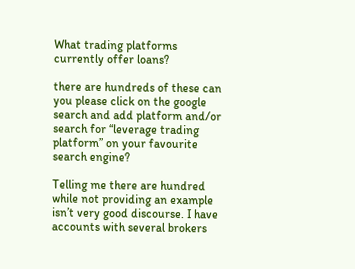What trading platforms currently offer loans?

there are hundreds of these can you please click on the google search and add platform and/or search for “leverage trading platform” on your favourite search engine?

Telling me there are hundred while not providing an example isn’t very good discourse. I have accounts with several brokers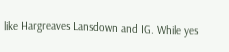like Hargreaves Lansdown and IG. While yes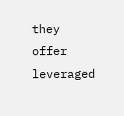they offer leveraged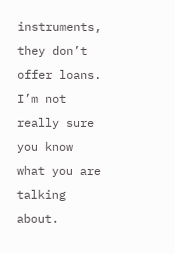instruments, they don’t offer loans. I’m not really sure you know what you are talking about.